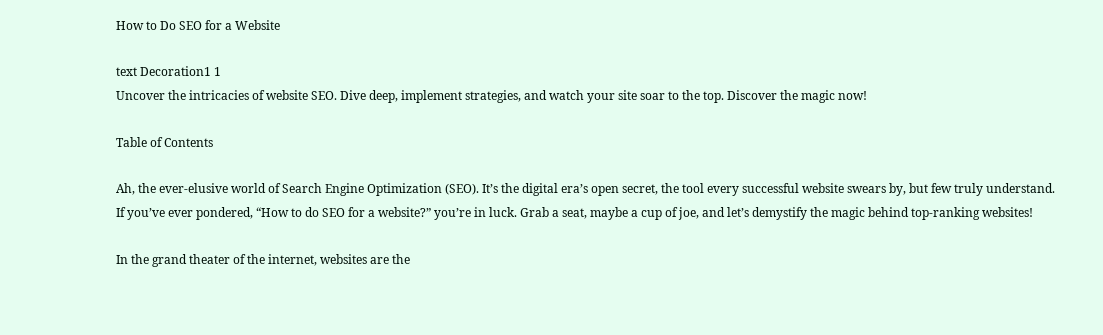How to Do SEO for a Website

text Decoration1 1
Uncover the intricacies of website SEO. Dive deep, implement strategies, and watch your site soar to the top. Discover the magic now!

Table of Contents

Ah, the ever-elusive world of Search Engine Optimization (SEO). It’s the digital era’s open secret, the tool every successful website swears by, but few truly understand. If you’ve ever pondered, “How to do SEO for a website?” you’re in luck. Grab a seat, maybe a cup of joe, and let’s demystify the magic behind top-ranking websites!

In the grand theater of the internet, websites are the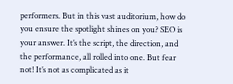performers. But in this vast auditorium, how do you ensure the spotlight shines on you? SEO is your answer. It’s the script, the direction, and the performance, all rolled into one. But fear not! It’s not as complicated as it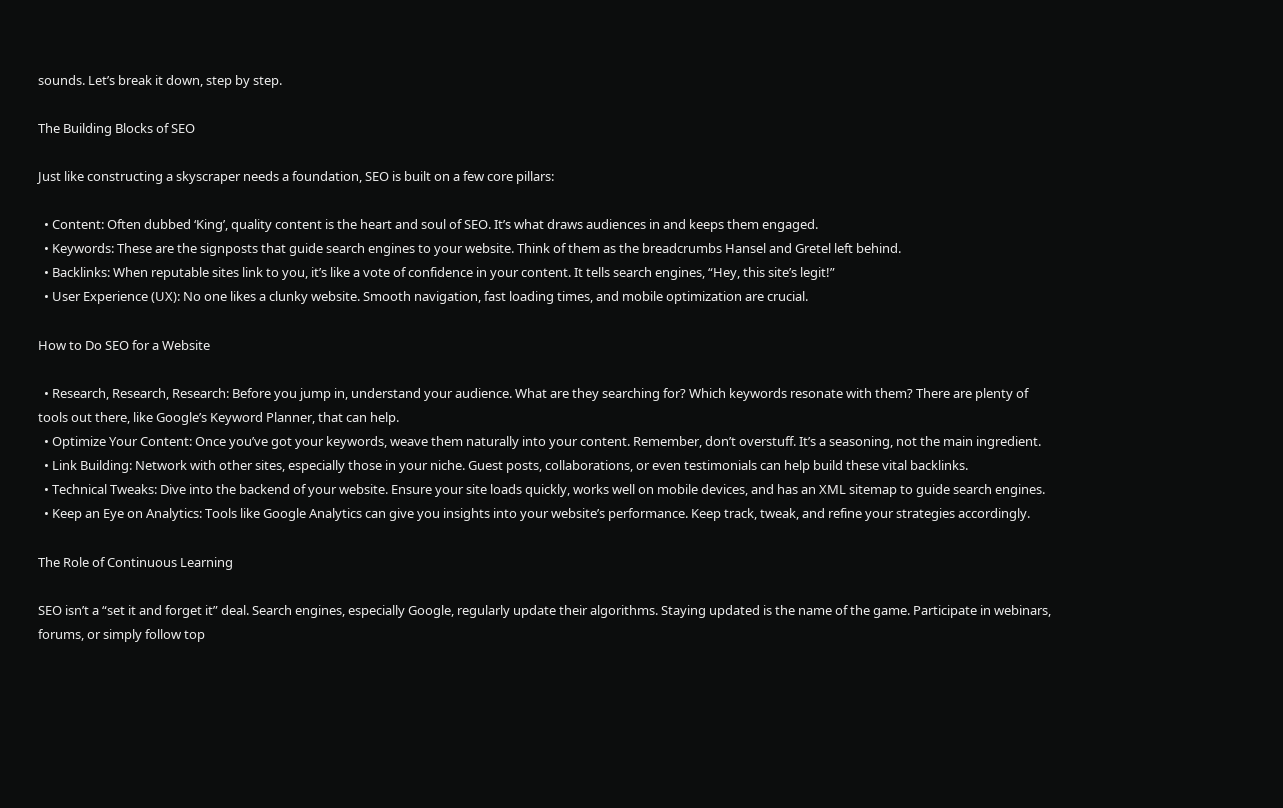sounds. Let’s break it down, step by step.

The Building Blocks of SEO

Just like constructing a skyscraper needs a foundation, SEO is built on a few core pillars:

  • Content: Often dubbed ‘King’, quality content is the heart and soul of SEO. It’s what draws audiences in and keeps them engaged.
  • Keywords: These are the signposts that guide search engines to your website. Think of them as the breadcrumbs Hansel and Gretel left behind.
  • Backlinks: When reputable sites link to you, it’s like a vote of confidence in your content. It tells search engines, “Hey, this site’s legit!”
  • User Experience (UX): No one likes a clunky website. Smooth navigation, fast loading times, and mobile optimization are crucial.

How to Do SEO for a Website

  • Research, Research, Research: Before you jump in, understand your audience. What are they searching for? Which keywords resonate with them? There are plenty of tools out there, like Google’s Keyword Planner, that can help.
  • Optimize Your Content: Once you’ve got your keywords, weave them naturally into your content. Remember, don’t overstuff. It’s a seasoning, not the main ingredient.
  • Link Building: Network with other sites, especially those in your niche. Guest posts, collaborations, or even testimonials can help build these vital backlinks.
  • Technical Tweaks: Dive into the backend of your website. Ensure your site loads quickly, works well on mobile devices, and has an XML sitemap to guide search engines.
  • Keep an Eye on Analytics: Tools like Google Analytics can give you insights into your website’s performance. Keep track, tweak, and refine your strategies accordingly.

The Role of Continuous Learning

SEO isn’t a “set it and forget it” deal. Search engines, especially Google, regularly update their algorithms. Staying updated is the name of the game. Participate in webinars, forums, or simply follow top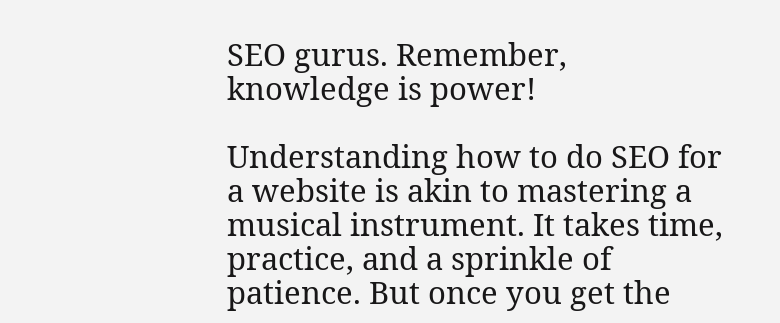SEO gurus. Remember, knowledge is power!

Understanding how to do SEO for a website is akin to mastering a musical instrument. It takes time, practice, and a sprinkle of patience. But once you get the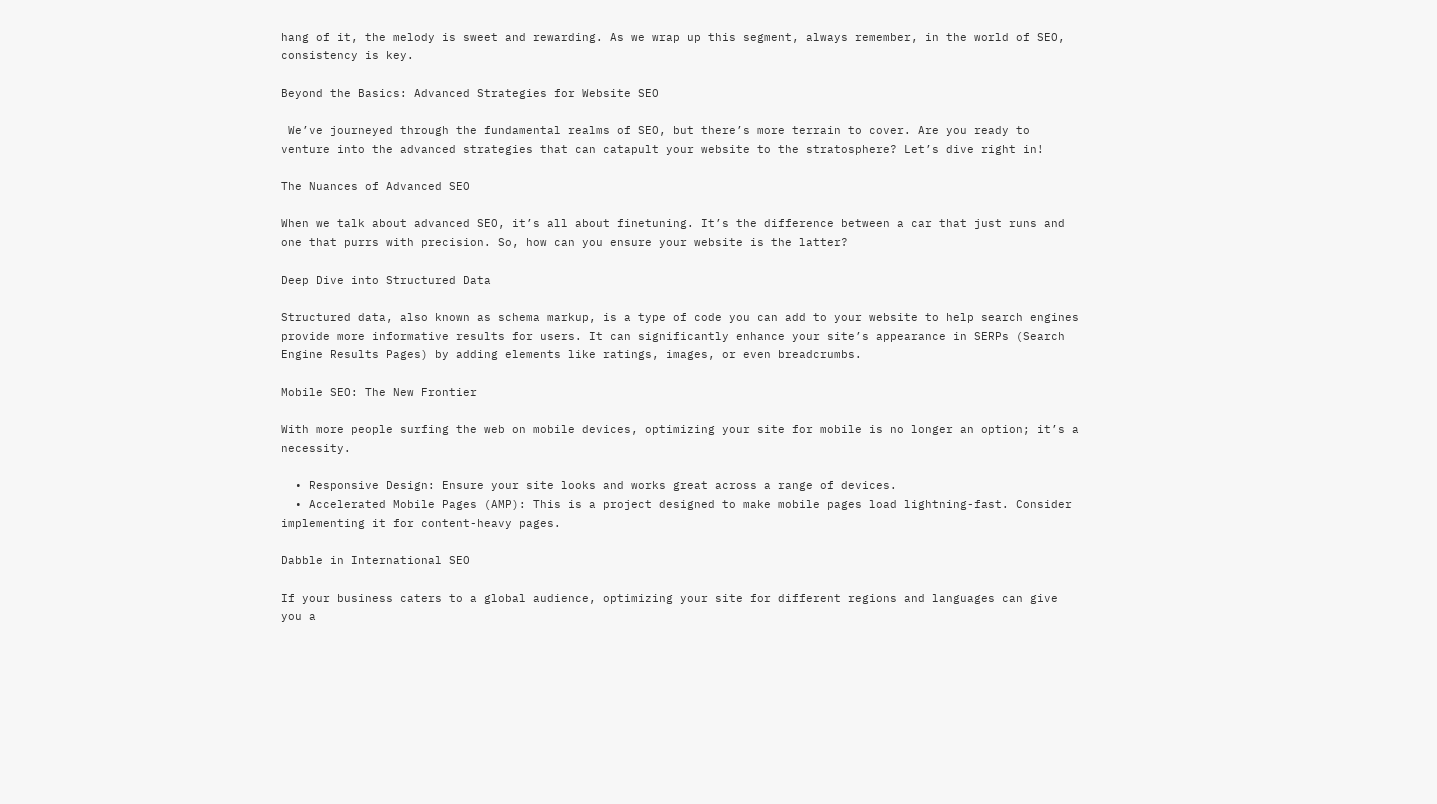hang of it, the melody is sweet and rewarding. As we wrap up this segment, always remember, in the world of SEO, consistency is key.

Beyond the Basics: Advanced Strategies for Website SEO

 We’ve journeyed through the fundamental realms of SEO, but there’s more terrain to cover. Are you ready to venture into the advanced strategies that can catapult your website to the stratosphere? Let’s dive right in!

The Nuances of Advanced SEO

When we talk about advanced SEO, it’s all about finetuning. It’s the difference between a car that just runs and one that purrs with precision. So, how can you ensure your website is the latter?

Deep Dive into Structured Data

Structured data, also known as schema markup, is a type of code you can add to your website to help search engines provide more informative results for users. It can significantly enhance your site’s appearance in SERPs (Search Engine Results Pages) by adding elements like ratings, images, or even breadcrumbs.

Mobile SEO: The New Frontier

With more people surfing the web on mobile devices, optimizing your site for mobile is no longer an option; it’s a necessity.

  • Responsive Design: Ensure your site looks and works great across a range of devices.
  • Accelerated Mobile Pages (AMP): This is a project designed to make mobile pages load lightning-fast. Consider implementing it for content-heavy pages.

Dabble in International SEO

If your business caters to a global audience, optimizing your site for different regions and languages can give you a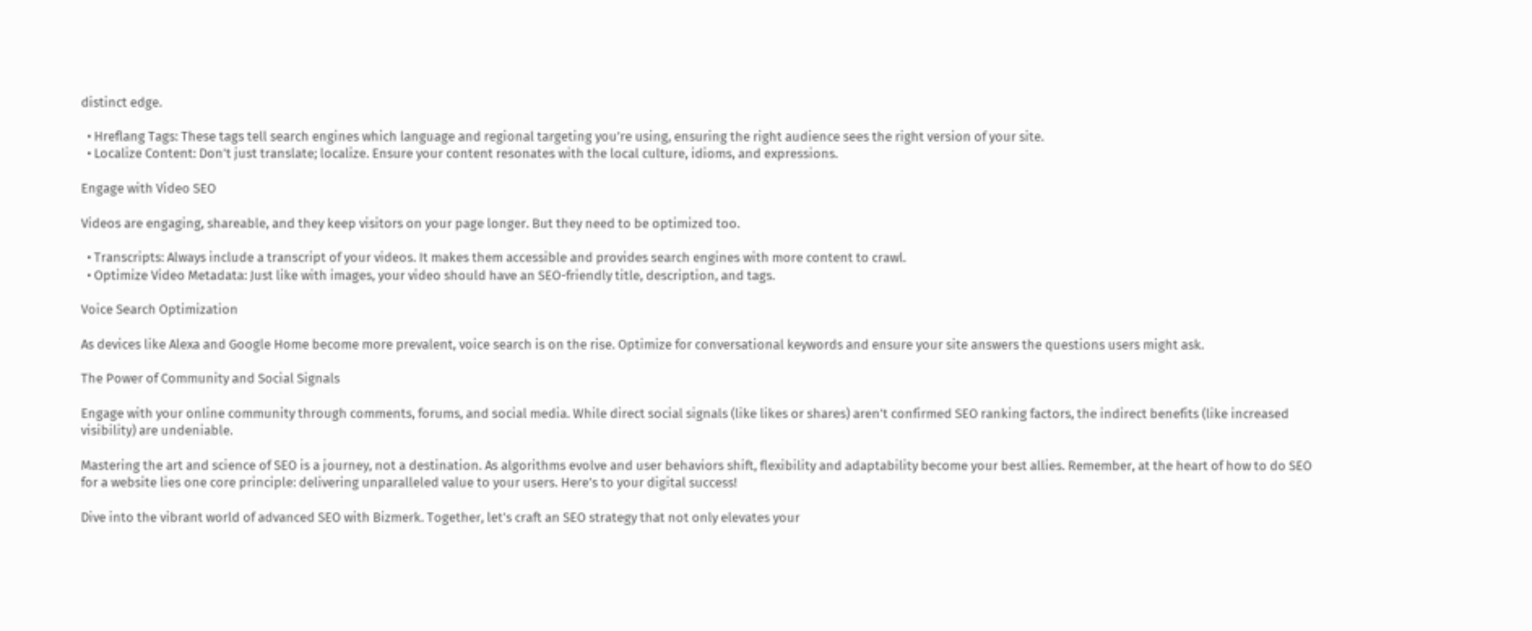distinct edge.

  • Hreflang Tags: These tags tell search engines which language and regional targeting you’re using, ensuring the right audience sees the right version of your site.
  • Localize Content: Don’t just translate; localize. Ensure your content resonates with the local culture, idioms, and expressions.

Engage with Video SEO

Videos are engaging, shareable, and they keep visitors on your page longer. But they need to be optimized too.

  • Transcripts: Always include a transcript of your videos. It makes them accessible and provides search engines with more content to crawl.
  • Optimize Video Metadata: Just like with images, your video should have an SEO-friendly title, description, and tags.

Voice Search Optimization

As devices like Alexa and Google Home become more prevalent, voice search is on the rise. Optimize for conversational keywords and ensure your site answers the questions users might ask.

The Power of Community and Social Signals

Engage with your online community through comments, forums, and social media. While direct social signals (like likes or shares) aren’t confirmed SEO ranking factors, the indirect benefits (like increased visibility) are undeniable.

Mastering the art and science of SEO is a journey, not a destination. As algorithms evolve and user behaviors shift, flexibility and adaptability become your best allies. Remember, at the heart of how to do SEO for a website lies one core principle: delivering unparalleled value to your users. Here’s to your digital success!

Dive into the vibrant world of advanced SEO with Bizmerk. Together, let’s craft an SEO strategy that not only elevates your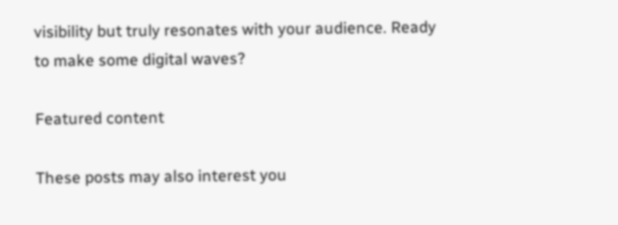visibility but truly resonates with your audience. Ready to make some digital waves?

Featured content

These posts may also interest you